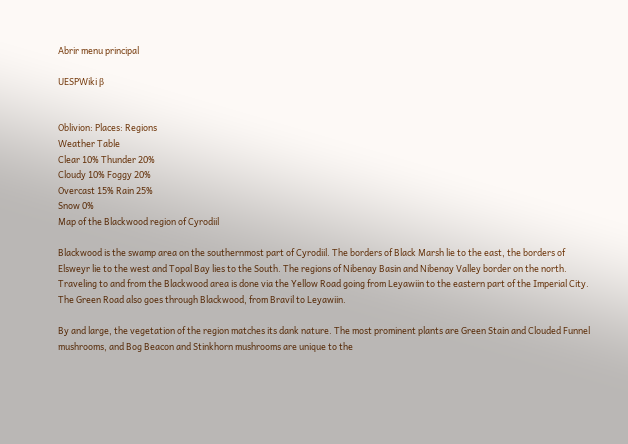Abrir menu principal

UESPWiki β


Oblivion: Places: Regions
Weather Table
Clear 10% Thunder 20%
Cloudy 10% Foggy 20%
Overcast 15% Rain 25%
Snow 0%
Map of the Blackwood region of Cyrodiil

Blackwood is the swamp area on the southernmost part of Cyrodiil. The borders of Black Marsh lie to the east, the borders of Elsweyr lie to the west and Topal Bay lies to the South. The regions of Nibenay Basin and Nibenay Valley border on the north. Traveling to and from the Blackwood area is done via the Yellow Road going from Leyawiin to the eastern part of the Imperial City. The Green Road also goes through Blackwood, from Bravil to Leyawiin.

By and large, the vegetation of the region matches its dank nature. The most prominent plants are Green Stain and Clouded Funnel mushrooms, and Bog Beacon and Stinkhorn mushrooms are unique to the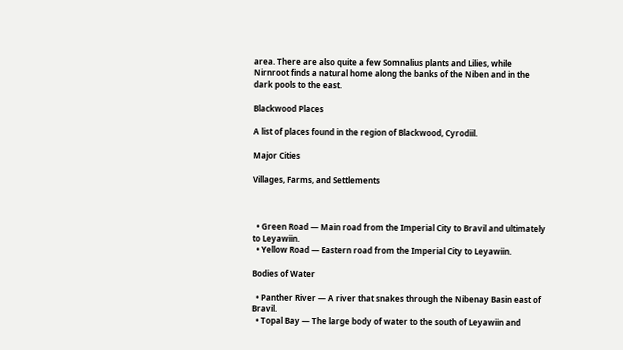area. There are also quite a few Somnalius plants and Lilies, while Nirnroot finds a natural home along the banks of the Niben and in the dark pools to the east.

Blackwood Places

A list of places found in the region of Blackwood, Cyrodiil.

Major Cities

Villages, Farms, and Settlements



  • Green Road — Main road from the Imperial City to Bravil and ultimately to Leyawiin.
  • Yellow Road — Eastern road from the Imperial City to Leyawiin.

Bodies of Water

  • Panther River — A river that snakes through the Nibenay Basin east of Bravil.
  • Topal Bay — The large body of water to the south of Leyawiin and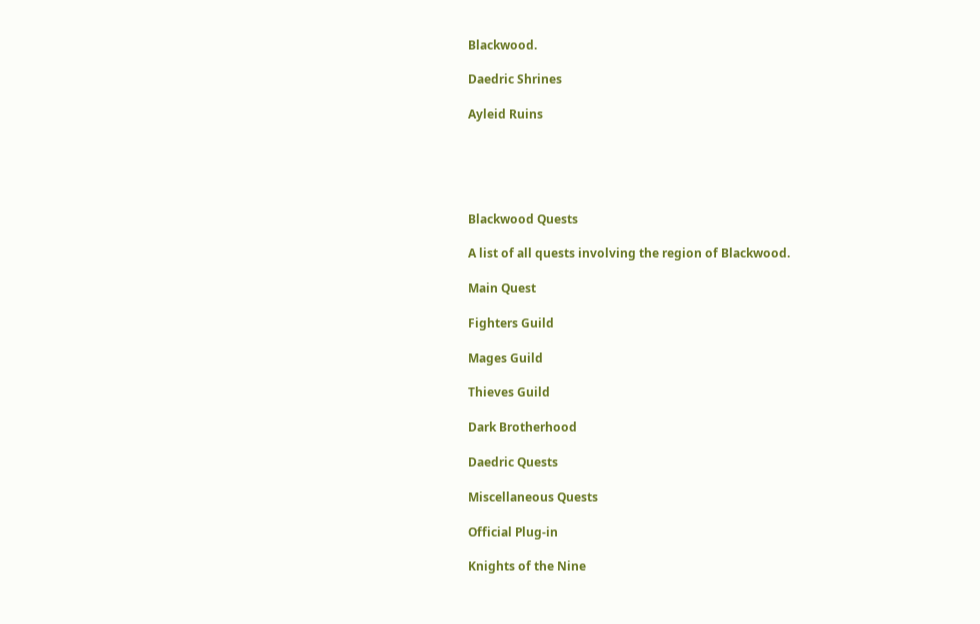Blackwood.

Daedric Shrines

Ayleid Ruins





Blackwood Quests

A list of all quests involving the region of Blackwood.

Main Quest

Fighters Guild

Mages Guild

Thieves Guild

Dark Brotherhood

Daedric Quests

Miscellaneous Quests

Official Plug-in

Knights of the Nine